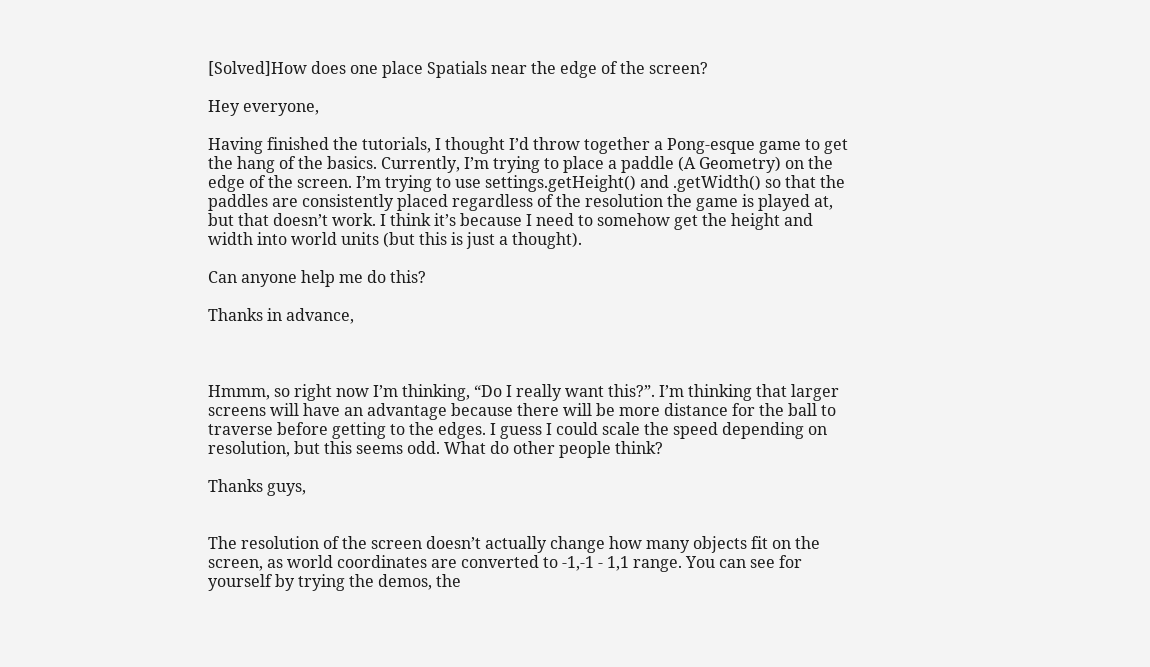[Solved]How does one place Spatials near the edge of the screen?

Hey everyone,

Having finished the tutorials, I thought I’d throw together a Pong-esque game to get the hang of the basics. Currently, I’m trying to place a paddle (A Geometry) on the edge of the screen. I’m trying to use settings.getHeight() and .getWidth() so that the paddles are consistently placed regardless of the resolution the game is played at, but that doesn’t work. I think it’s because I need to somehow get the height and width into world units (but this is just a thought).

Can anyone help me do this?

Thanks in advance,



Hmmm, so right now I’m thinking, “Do I really want this?”. I’m thinking that larger screens will have an advantage because there will be more distance for the ball to traverse before getting to the edges. I guess I could scale the speed depending on resolution, but this seems odd. What do other people think?

Thanks guys,


The resolution of the screen doesn’t actually change how many objects fit on the screen, as world coordinates are converted to -1,-1 - 1,1 range. You can see for yourself by trying the demos, the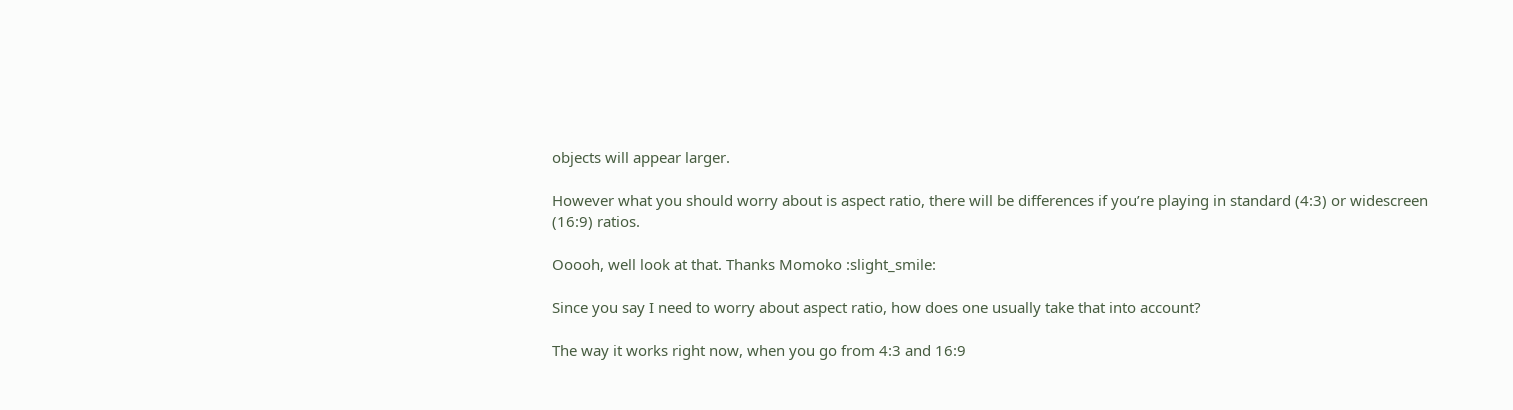objects will appear larger.

However what you should worry about is aspect ratio, there will be differences if you’re playing in standard (4:3) or widescreen (16:9) ratios.

Ooooh, well look at that. Thanks Momoko :slight_smile:

Since you say I need to worry about aspect ratio, how does one usually take that into account?

The way it works right now, when you go from 4:3 and 16:9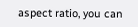aspect ratio, you can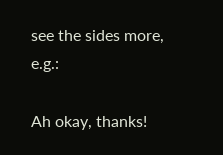see the sides more, e.g.:

Ah okay, thanks!